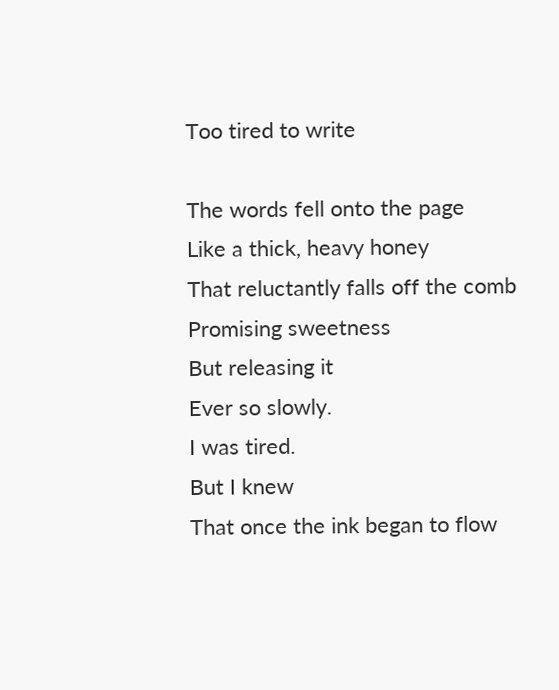Too tired to write

The words fell onto the page
Like a thick, heavy honey
That reluctantly falls off the comb
Promising sweetness
But releasing it
Ever so slowly.
I was tired.
But I knew
That once the ink began to flow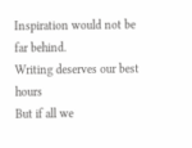Inspiration would not be far behind.
Writing deserves our best hours
But if all we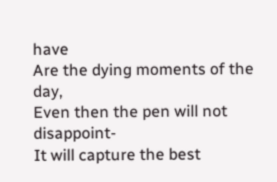have
Are the dying moments of the day,
Even then the pen will not disappoint-
It will capture the best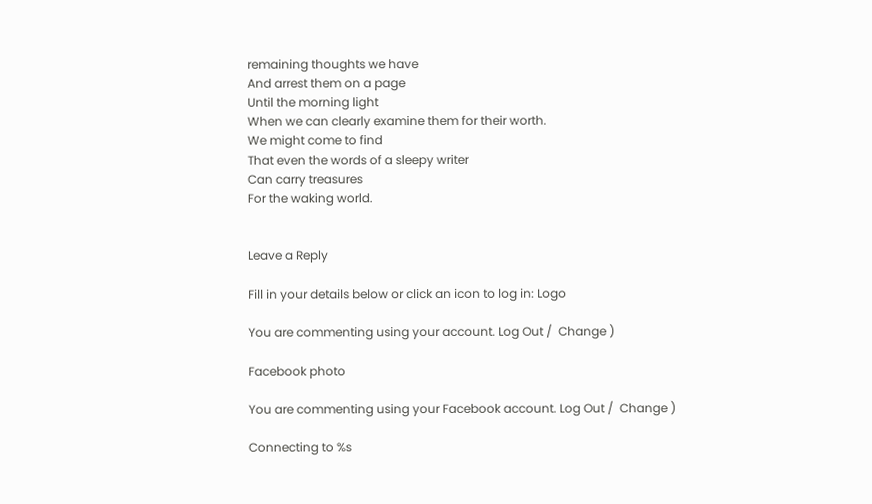remaining thoughts we have
And arrest them on a page
Until the morning light
When we can clearly examine them for their worth.
We might come to find
That even the words of a sleepy writer
Can carry treasures
For the waking world.


Leave a Reply

Fill in your details below or click an icon to log in: Logo

You are commenting using your account. Log Out /  Change )

Facebook photo

You are commenting using your Facebook account. Log Out /  Change )

Connecting to %s